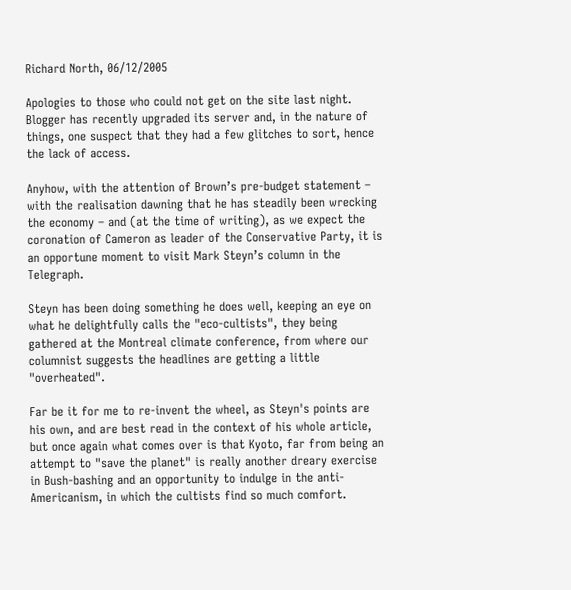Richard North, 06/12/2005

Apologies to those who could not get on the site last night. Blogger has recently upgraded its server and, in the nature of things, one suspect that they had a few glitches to sort, hence the lack of access.

Anyhow, with the attention of Brown’s pre-budget statement – with the realisation dawning that he has steadily been wrecking the economy – and (at the time of writing), as we expect the coronation of Cameron as leader of the Conservative Party, it is an opportune moment to visit Mark Steyn’s column in the Telegraph.

Steyn has been doing something he does well, keeping an eye on what he delightfully calls the "eco-cultists", they being gathered at the Montreal climate conference, from where our columnist suggests the headlines are getting a little "overheated".

Far be it for me to re-invent the wheel, as Steyn's points are his own, and are best read in the context of his whole article, but once again what comes over is that Kyoto, far from being an attempt to "save the planet" is really another dreary exercise in Bush-bashing and an opportunity to indulge in the anti-Americanism, in which the cultists find so much comfort.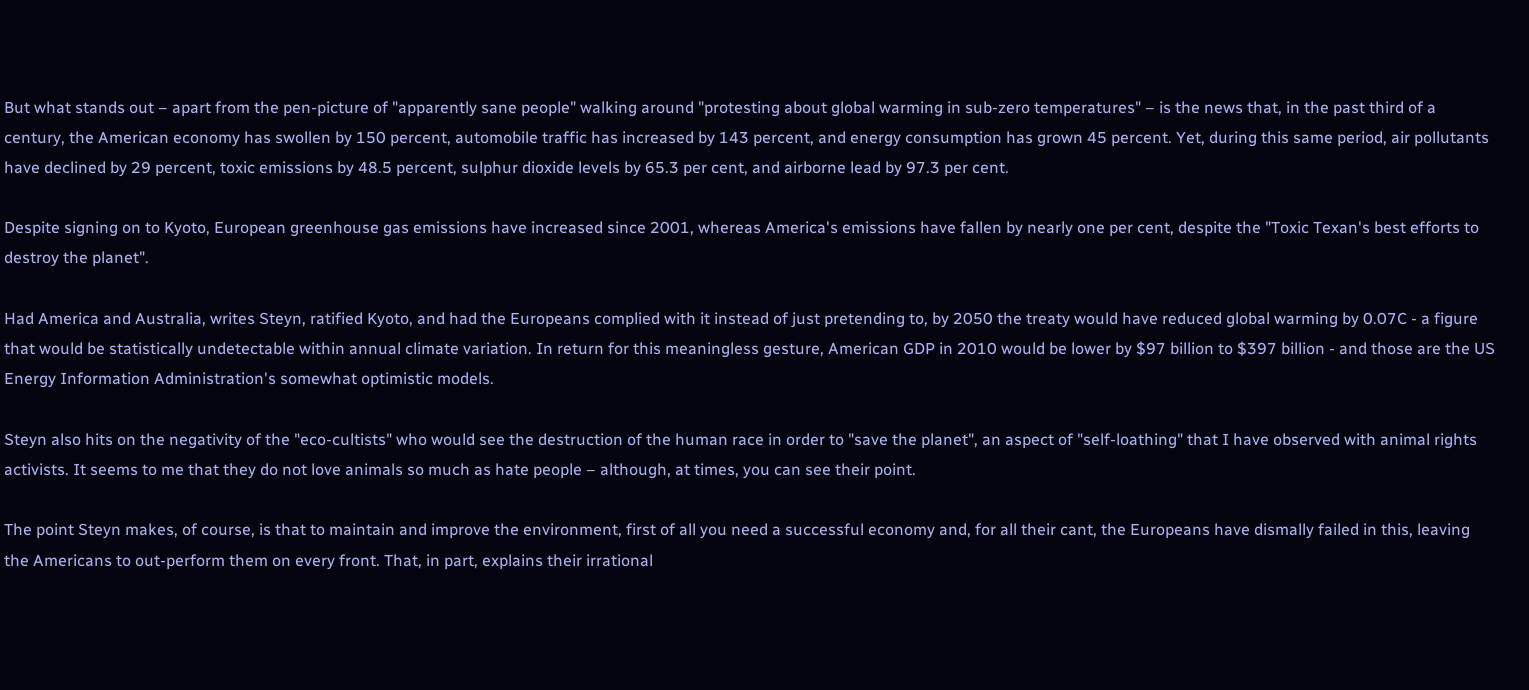But what stands out – apart from the pen-picture of "apparently sane people" walking around "protesting about global warming in sub-zero temperatures" – is the news that, in the past third of a century, the American economy has swollen by 150 percent, automobile traffic has increased by 143 percent, and energy consumption has grown 45 percent. Yet, during this same period, air pollutants have declined by 29 percent, toxic emissions by 48.5 percent, sulphur dioxide levels by 65.3 per cent, and airborne lead by 97.3 per cent.

Despite signing on to Kyoto, European greenhouse gas emissions have increased since 2001, whereas America's emissions have fallen by nearly one per cent, despite the "Toxic Texan's best efforts to destroy the planet".

Had America and Australia, writes Steyn, ratified Kyoto, and had the Europeans complied with it instead of just pretending to, by 2050 the treaty would have reduced global warming by 0.07C - a figure that would be statistically undetectable within annual climate variation. In return for this meaningless gesture, American GDP in 2010 would be lower by $97 billion to $397 billion - and those are the US Energy Information Administration's somewhat optimistic models.

Steyn also hits on the negativity of the "eco-cultists" who would see the destruction of the human race in order to "save the planet", an aspect of "self-loathing" that I have observed with animal rights activists. It seems to me that they do not love animals so much as hate people – although, at times, you can see their point.

The point Steyn makes, of course, is that to maintain and improve the environment, first of all you need a successful economy and, for all their cant, the Europeans have dismally failed in this, leaving the Americans to out-perform them on every front. That, in part, explains their irrational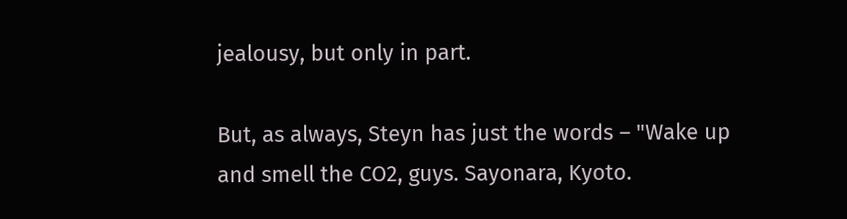jealousy, but only in part.

But, as always, Steyn has just the words – "Wake up and smell the CO2, guys. Sayonara, Kyoto.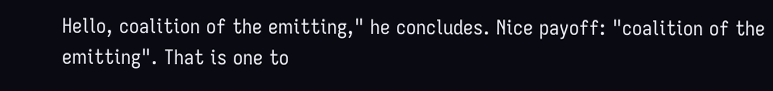Hello, coalition of the emitting," he concludes. Nice payoff: "coalition of the emitting". That is one to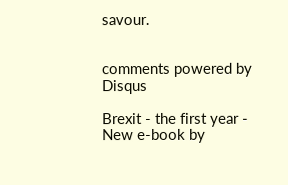savour.


comments powered by Disqus

Brexit - the first year - New e-book by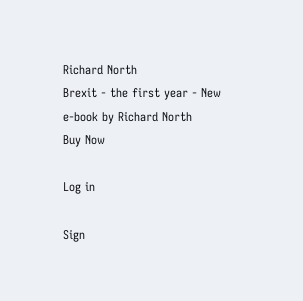Richard North
Brexit - the first year - New e-book by Richard North
Buy Now

Log in

Sign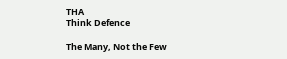THA
Think Defence

The Many, Not the Few